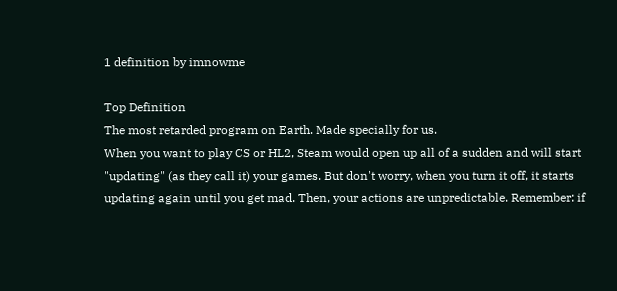1 definition by imnowme

Top Definition
The most retarded program on Earth. Made specially for us.
When you want to play CS or HL2, Steam would open up all of a sudden and will start "updating" (as they call it) your games. But don't worry, when you turn it off, it starts updating again until you get mad. Then, your actions are unpredictable. Remember: if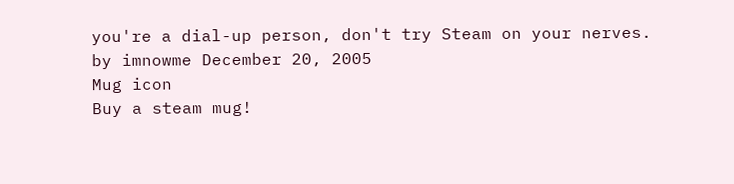you're a dial-up person, don't try Steam on your nerves.
by imnowme December 20, 2005
Mug icon
Buy a steam mug!